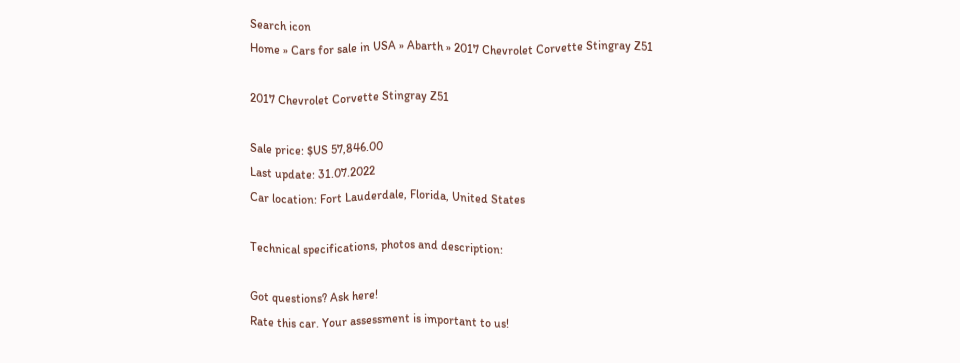Search icon
Home » Cars for sale in USA » Abarth » 2017 Chevrolet Corvette Stingray Z51

2017 Chevrolet Corvette Stingray Z51

Sale price: $US 57,846.00
Last update: 31.07.2022
Car location: Fort Lauderdale, Florida, United States

Technical specifications, photos and description:

Got questions? Ask here!
Rate this car. Your assessment is important to us!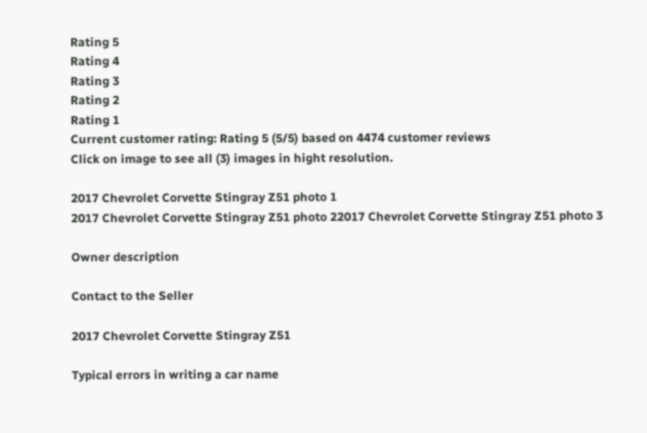Rating 5
Rating 4
Rating 3
Rating 2
Rating 1
Current customer rating: Rating 5 (5/5) based on 4474 customer reviews
Click on image to see all (3) images in hight resolution.

2017 Chevrolet Corvette Stingray Z51 photo 1
2017 Chevrolet Corvette Stingray Z51 photo 22017 Chevrolet Corvette Stingray Z51 photo 3

Owner description

Contact to the Seller

2017 Chevrolet Corvette Stingray Z51

Typical errors in writing a car name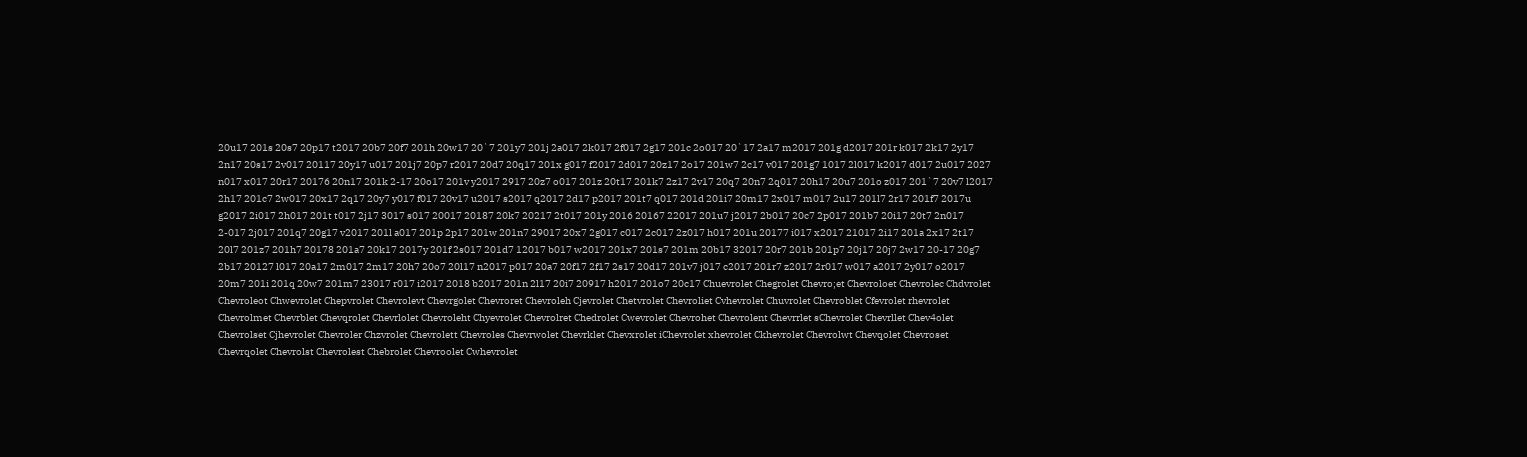20u17 201s 20s7 20p17 t2017 20b7 20f7 201h 20w17 20`7 201y7 201j 2a017 2k017 2f017 2g17 201c 2o017 20`17 2a17 m2017 201g d2017 201r k017 2k17 2y17 2n17 20s17 2v017 20117 20y17 u017 201j7 20p7 r2017 20d7 20q17 201x g017 f2017 2d017 20z17 2o17 201w7 2c17 v017 201g7 1017 2l017 k2017 d017 2u017 2027 n017 x017 20r17 20176 20n17 201k 2-17 20o17 201v y2017 2917 20z7 o017 201z 20t17 201k7 2z17 2v17 20q7 20n7 2q017 20h17 20u7 201o z017 201`7 20v7 l2017 2h17 201c7 2w017 20x17 2q17 20y7 y017 f017 20v17 u2017 s2017 q2017 2d17 p2017 201t7 q017 201d 201i7 20m17 2x017 m017 2u17 201l7 2r17 201f7 2017u g2017 2i017 2h017 201t t017 2j17 3017 s017 20017 20187 20k7 20217 2t017 201y 2016 20167 22017 201u7 j2017 2b017 20c7 2p017 201b7 20i17 20t7 2n017 2-017 2j017 201q7 20g17 v2017 201l a017 201p 2p17 201w 201n7 29017 20x7 2g017 c017 2c017 2z017 h017 201u 20177 i017 x2017 21017 2i17 201a 2x17 2t17 20l7 201z7 201h7 20178 201a7 20k17 2017y 201f 2s017 201d7 12017 b017 w2017 201x7 201s7 201m 20b17 32017 20r7 201b 201p7 20j17 20j7 2w17 20-17 20g7 2b17 20127 l017 20a17 2m017 2m17 20h7 20o7 20l17 n2017 p017 20a7 20f17 2f17 2s17 20d17 201v7 j017 c2017 201r7 z2017 2r017 w017 a2017 2y017 o2017 20m7 201i 201q 20w7 201m7 23017 r017 i2017 2018 b2017 201n 2l17 20i7 20917 h2017 201o7 20c17 Chuevrolet Chegrolet Chevro;et Chevroloet Chevrolec Chdvrolet Chevroleot Chwevrolet Chepvrolet Chevrolevt Chevrgolet Chevroret Chevroleh Cjevrolet Chetvrolet Chevroliet Cvhevrolet Chuvrolet Chevroblet Cfevrolet rhevrolet Chevrolmet Chevrblet Chevqrolet Chevrlolet Chevroleht Chyevrolet Chevrolret Chedrolet Cwevrolet Chevrohet Chevrolent Chevrrlet sChevrolet Chevrllet Chev4olet Chevrolset Cjhevrolet Chevroler Chzvrolet Chevrolett Chevroles Chevrwolet Chevrklet Chevxrolet iChevrolet xhevrolet Ckhevrolet Chevrolwt Chevqolet Chevroset Chevrqolet Chevrolst Chevrolest Chebrolet Chevroolet Cwhevrolet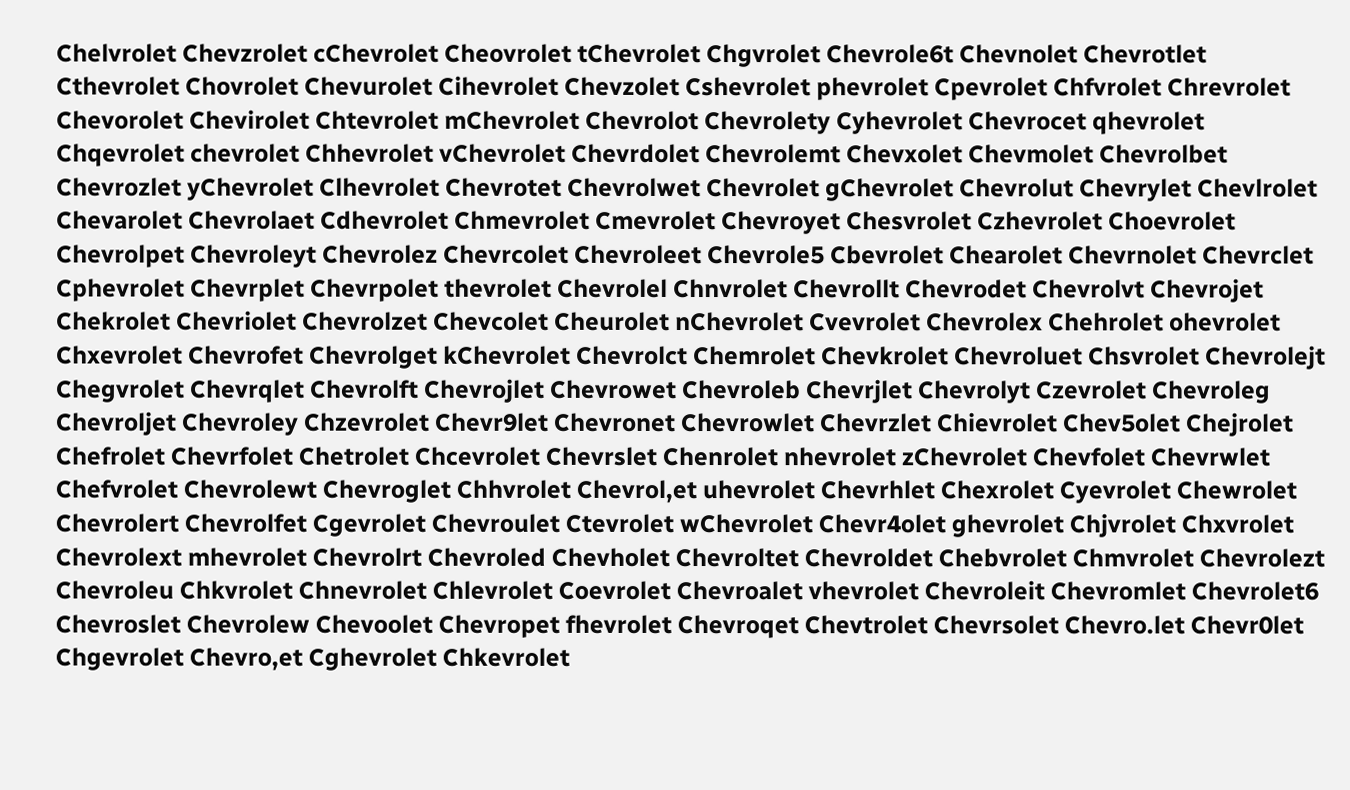Chelvrolet Chevzrolet cChevrolet Cheovrolet tChevrolet Chgvrolet Chevrole6t Chevnolet Chevrotlet Cthevrolet Chovrolet Chevurolet Cihevrolet Chevzolet Cshevrolet phevrolet Cpevrolet Chfvrolet Chrevrolet Chevorolet Chevirolet Chtevrolet mChevrolet Chevrolot Chevrolety Cyhevrolet Chevrocet qhevrolet Chqevrolet chevrolet Chhevrolet vChevrolet Chevrdolet Chevrolemt Chevxolet Chevmolet Chevrolbet Chevrozlet yChevrolet Clhevrolet Chevrotet Chevrolwet Chevrolet gChevrolet Chevrolut Chevrylet Chevlrolet Chevarolet Chevrolaet Cdhevrolet Chmevrolet Cmevrolet Chevroyet Chesvrolet Czhevrolet Choevrolet Chevrolpet Chevroleyt Chevrolez Chevrcolet Chevroleet Chevrole5 Cbevrolet Chearolet Chevrnolet Chevrclet Cphevrolet Chevrplet Chevrpolet thevrolet Chevrolel Chnvrolet Chevrollt Chevrodet Chevrolvt Chevrojet Chekrolet Chevriolet Chevrolzet Chevcolet Cheurolet nChevrolet Cvevrolet Chevrolex Chehrolet ohevrolet Chxevrolet Chevrofet Chevrolget kChevrolet Chevrolct Chemrolet Chevkrolet Chevroluet Chsvrolet Chevrolejt Chegvrolet Chevrqlet Chevrolft Chevrojlet Chevrowet Chevroleb Chevrjlet Chevrolyt Czevrolet Chevroleg Chevroljet Chevroley Chzevrolet Chevr9let Chevronet Chevrowlet Chevrzlet Chievrolet Chev5olet Chejrolet Chefrolet Chevrfolet Chetrolet Chcevrolet Chevrslet Chenrolet nhevrolet zChevrolet Chevfolet Chevrwlet Chefvrolet Chevrolewt Chevroglet Chhvrolet Chevrol,et uhevrolet Chevrhlet Chexrolet Cyevrolet Chewrolet Chevrolert Chevrolfet Cgevrolet Chevroulet Ctevrolet wChevrolet Chevr4olet ghevrolet Chjvrolet Chxvrolet Chevrolext mhevrolet Chevrolrt Chevroled Chevholet Chevroltet Chevroldet Chebvrolet Chmvrolet Chevrolezt Chevroleu Chkvrolet Chnevrolet Chlevrolet Coevrolet Chevroalet vhevrolet Chevroleit Chevromlet Chevrolet6 Chevroslet Chevrolew Chevoolet Chevropet fhevrolet Chevroqet Chevtrolet Chevrsolet Chevro.let Chevr0let Chgevrolet Chevro,et Cghevrolet Chkevrolet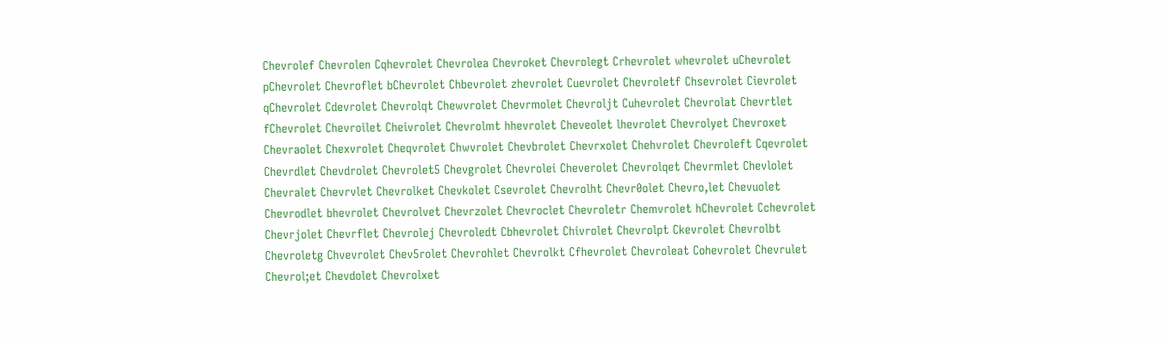Chevrolef Chevrolen Cqhevrolet Chevrolea Chevroket Chevrolegt Crhevrolet whevrolet uChevrolet pChevrolet Chevroflet bChevrolet Chbevrolet zhevrolet Cuevrolet Chevroletf Chsevrolet Cievrolet qChevrolet Cdevrolet Chevrolqt Chewvrolet Chevrmolet Chevroljt Cuhevrolet Chevrolat Chevrtlet fChevrolet Chevroilet Cheivrolet Chevrolmt hhevrolet Cheveolet lhevrolet Chevrolyet Chevroxet Chevraolet Chexvrolet Cheqvrolet Chwvrolet Chevbrolet Chevrxolet Chehvrolet Chevroleft Cqevrolet Chevrdlet Chevdrolet Chevrolet5 Chevgrolet Chevrolei Cheverolet Chevrolqet Chevrmlet Chevlolet Chevralet Chevrvlet Chevrolket Chevkolet Csevrolet Chevrolht Chevr0olet Chevro,let Chevuolet Chevrodlet bhevrolet Chevrolvet Chevrzolet Chevroclet Chevroletr Chemvrolet hChevrolet Cchevrolet Chevrjolet Chevrflet Chevrolej Chevroledt Cbhevrolet Chivrolet Chevrolpt Ckevrolet Chevrolbt Chevroletg Chvevrolet Chev5rolet Chevrohlet Chevrolkt Cfhevrolet Chevroleat Cohevrolet Chevrulet Chevrol;et Chevdolet Chevrolxet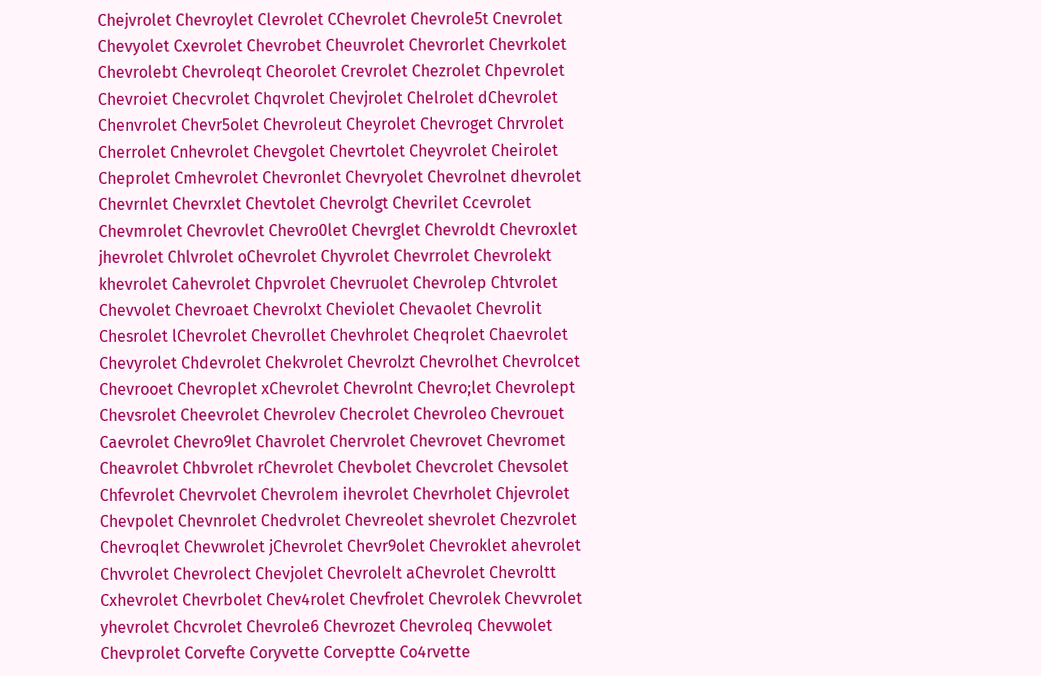Chejvrolet Chevroylet Clevrolet CChevrolet Chevrole5t Cnevrolet Chevyolet Cxevrolet Chevrobet Cheuvrolet Chevrorlet Chevrkolet Chevrolebt Chevroleqt Cheorolet Crevrolet Chezrolet Chpevrolet Chevroiet Checvrolet Chqvrolet Chevjrolet Chelrolet dChevrolet Chenvrolet Chevr5olet Chevroleut Cheyrolet Chevroget Chrvrolet Cherrolet Cnhevrolet Chevgolet Chevrtolet Cheyvrolet Cheirolet Cheprolet Cmhevrolet Chevronlet Chevryolet Chevrolnet dhevrolet Chevrnlet Chevrxlet Chevtolet Chevrolgt Chevrilet Ccevrolet Chevmrolet Chevrovlet Chevro0let Chevrglet Chevroldt Chevroxlet jhevrolet Chlvrolet oChevrolet Chyvrolet Chevrrolet Chevrolekt khevrolet Cahevrolet Chpvrolet Chevruolet Chevrolep Chtvrolet Chevvolet Chevroaet Chevrolxt Cheviolet Chevaolet Chevrolit Chesrolet lChevrolet Chevrollet Chevhrolet Cheqrolet Chaevrolet Chevyrolet Chdevrolet Chekvrolet Chevrolzt Chevrolhet Chevrolcet Chevrooet Chevroplet xChevrolet Chevrolnt Chevro;let Chevrolept Chevsrolet Cheevrolet Chevrolev Checrolet Chevroleo Chevrouet Caevrolet Chevro9let Chavrolet Chervrolet Chevrovet Chevromet Cheavrolet Chbvrolet rChevrolet Chevbolet Chevcrolet Chevsolet Chfevrolet Chevrvolet Chevrolem ihevrolet Chevrholet Chjevrolet Chevpolet Chevnrolet Chedvrolet Chevreolet shevrolet Chezvrolet Chevroqlet Chevwrolet jChevrolet Chevr9olet Chevroklet ahevrolet Chvvrolet Chevrolect Chevjolet Chevrolelt aChevrolet Chevroltt Cxhevrolet Chevrbolet Chev4rolet Chevfrolet Chevrolek Chevvrolet yhevrolet Chcvrolet Chevrole6 Chevrozet Chevroleq Chevwolet Chevprolet Corvefte Coryvette Corveptte Co4rvette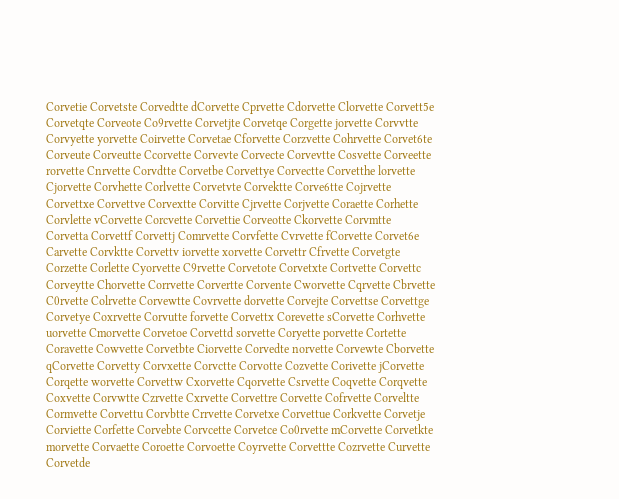Corvetie Corvetste Corvedtte dCorvette Cprvette Cdorvette Clorvette Corvett5e Corvetqte Corveote Co9rvette Corvetjte Corvetqe Corgette jorvette Corvvtte Corvyette yorvette Coirvette Corvetae Cforvette Corzvette Cohrvette Corvet6te Corveute Corveutte Ccorvette Corvevte Corvecte Corvevtte Cosvette Corveette rorvette Cnrvette Corvdtte Corvetbe Corvettye Corvectte Corvetthe lorvette Cjorvette Corvhette Corlvette Corvetvte Corvektte Corve6tte Cojrvette Corvettxe Corvettve Corvextte Corvitte Cjrvette Corjvette Coraette Corhette Corvlette vCorvette Corcvette Corvettie Corveotte Ckorvette Corvmtte Corvetta Corvettf Corvettj Comrvette Corvfette Cvrvette fCorvette Corvet6e Carvette Corvktte Corvettv iorvette xorvette Corvettr Cfrvette Corvetgte Corzette Corlette Cyorvette C9rvette Corvetote Corvetxte Cortvette Corvettc Corveytte Chorvette Corrvette Corvertte Corvente Cworvette Cqrvette Cbrvette C0rvette Colrvette Corvewtte Covrvette dorvette Corvejte Corvettse Corvettge Corvetye Coxrvette Corvutte forvette Corvettx Corevette sCorvette Corhvette uorvette Cmorvette Corvetoe Corvettd sorvette Coryette porvette Cortette Coravette Cowvette Corvetbte Ciorvette Corvedte norvette Corvewte Cborvette qCorvette Corvetty Corvxette Corvctte Corvotte Cozvette Corivette jCorvette Corqette worvette Corvettw Cxorvette Cqorvette Csrvette Coqvette Corqvette Coxvette Corvwtte Czrvette Cxrvette Corvettre Corvette Cofrvette Corveltte Cormvette Corvettu Corvbtte Crrvette Corvetxe Corvettue Corkvette Corvetje Corviette Corfette Corvebte Corvcette Corvetce Co0rvette mCorvette Corvetkte morvette Corvaette Coroette Corvoette Coyrvette Corvettte Cozrvette Curvette Corvetde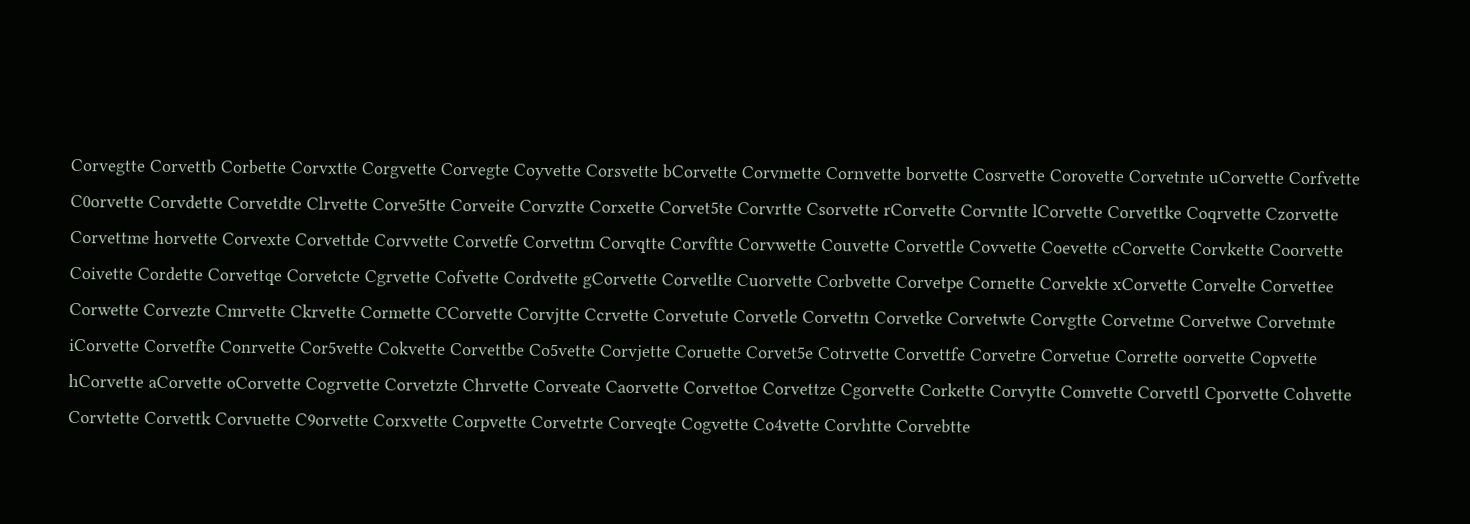Corvegtte Corvettb Corbette Corvxtte Corgvette Corvegte Coyvette Corsvette bCorvette Corvmette Cornvette borvette Cosrvette Corovette Corvetnte uCorvette Corfvette C0orvette Corvdette Corvetdte Clrvette Corve5tte Corveite Corvztte Corxette Corvet5te Corvrtte Csorvette rCorvette Corvntte lCorvette Corvettke Coqrvette Czorvette Corvettme horvette Corvexte Corvettde Corvvette Corvetfe Corvettm Corvqtte Corvftte Corvwette Couvette Corvettle Covvette Coevette cCorvette Corvkette Coorvette Coivette Cordette Corvettqe Corvetcte Cgrvette Cofvette Cordvette gCorvette Corvetlte Cuorvette Corbvette Corvetpe Cornette Corvekte xCorvette Corvelte Corvettee Corwette Corvezte Cmrvette Ckrvette Cormette CCorvette Corvjtte Ccrvette Corvetute Corvetle Corvettn Corvetke Corvetwte Corvgtte Corvetme Corvetwe Corvetmte iCorvette Corvetfte Conrvette Cor5vette Cokvette Corvettbe Co5vette Corvjette Coruette Corvet5e Cotrvette Corvettfe Corvetre Corvetue Corrette oorvette Copvette hCorvette aCorvette oCorvette Cogrvette Corvetzte Chrvette Corveate Caorvette Corvettoe Corvettze Cgorvette Corkette Corvytte Comvette Corvettl Cporvette Cohvette Corvtette Corvettk Corvuette C9orvette Corxvette Corpvette Corvetrte Corveqte Cogvette Co4vette Corvhtte Corvebtte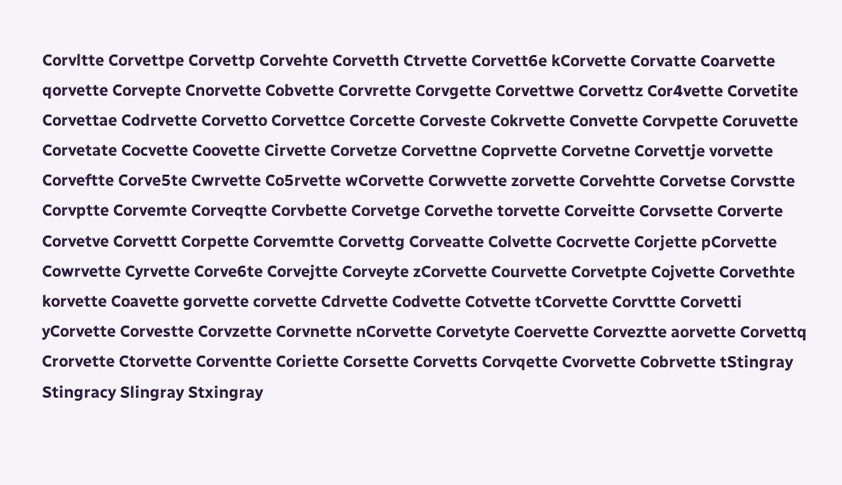Corvltte Corvettpe Corvettp Corvehte Corvetth Ctrvette Corvett6e kCorvette Corvatte Coarvette qorvette Corvepte Cnorvette Cobvette Corvrette Corvgette Corvettwe Corvettz Cor4vette Corvetite Corvettae Codrvette Corvetto Corvettce Corcette Corveste Cokrvette Convette Corvpette Coruvette Corvetate Cocvette Coovette Cirvette Corvetze Corvettne Coprvette Corvetne Corvettje vorvette Corveftte Corve5te Cwrvette Co5rvette wCorvette Corwvette zorvette Corvehtte Corvetse Corvstte Corvptte Corvemte Corveqtte Corvbette Corvetge Corvethe torvette Corveitte Corvsette Corverte Corvetve Corvettt Corpette Corvemtte Corvettg Corveatte Colvette Cocrvette Corjette pCorvette Cowrvette Cyrvette Corve6te Corvejtte Corveyte zCorvette Courvette Corvetpte Cojvette Corvethte korvette Coavette gorvette corvette Cdrvette Codvette Cotvette tCorvette Corvttte Corvetti yCorvette Corvestte Corvzette Corvnette nCorvette Corvetyte Coervette Corveztte aorvette Corvettq Crorvette Ctorvette Corventte Coriette Corsette Corvetts Corvqette Cvorvette Cobrvette tStingray Stingracy Slingray Stxingray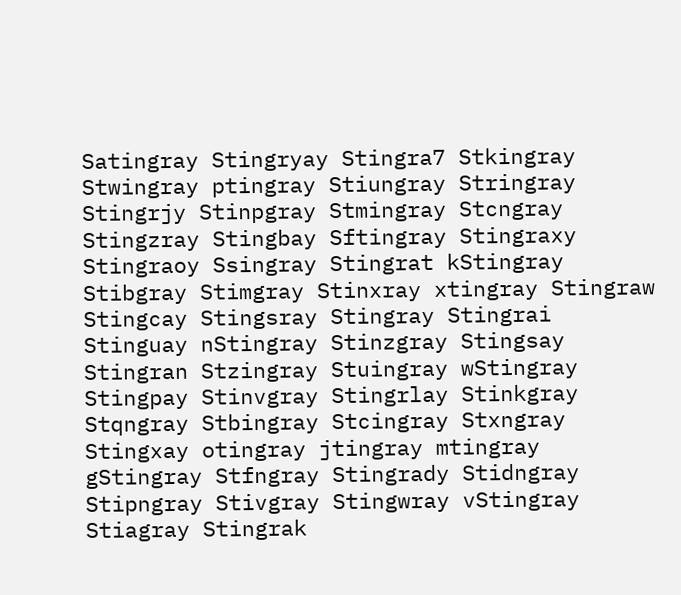Satingray Stingryay Stingra7 Stkingray Stwingray ptingray Stiungray Stringray Stingrjy Stinpgray Stmingray Stcngray Stingzray Stingbay Sftingray Stingraxy Stingraoy Ssingray Stingrat kStingray Stibgray Stimgray Stinxray xtingray Stingraw Stingcay Stingsray Stingray Stingrai Stinguay nStingray Stinzgray Stingsay Stingran Stzingray Stuingray wStingray Stingpay Stinvgray Stingrlay Stinkgray Stqngray Stbingray Stcingray Stxngray Stingxay otingray jtingray mtingray gStingray Stfngray Stingrady Stidngray Stipngray Stivgray Stingwray vStingray Stiagray Stingrak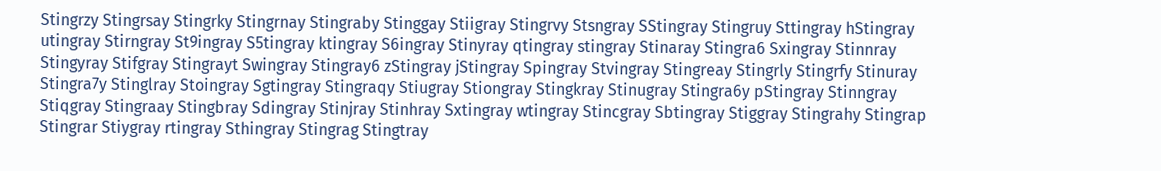Stingrzy Stingrsay Stingrky Stingrnay Stingraby Stinggay Stiigray Stingrvy Stsngray SStingray Stingruy Sttingray hStingray utingray Stirngray St9ingray S5tingray ktingray S6ingray Stinyray qtingray stingray Stinaray Stingra6 Sxingray Stinnray Stingyray Stifgray Stingrayt Swingray Stingray6 zStingray jStingray Spingray Stvingray Stingreay Stingrly Stingrfy Stinuray Stingra7y Stinglray Stoingray Sgtingray Stingraqy Stiugray Stiongray Stingkray Stinugray Stingra6y pStingray Stinngray Stiqgray Stingraay Stingbray Sdingray Stinjray Stinhray Sxtingray wtingray Stincgray Sbtingray Stiggray Stingrahy Stingrap Stingrar Stiygray rtingray Sthingray Stingrag Stingtray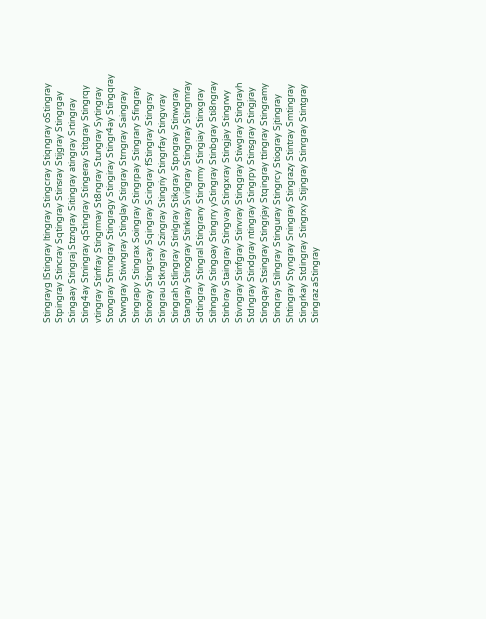Stingrayg lStingray ltingray Stingcray Stiqngray oStingray Stpingray Stincray Sqtingray Stinsray Stijgray Stingrgay Stingaay Stingraj Stzngray Sitingray atingray Srtingray Sting4ay Stningray qStingray Stingeray Stitgray Stingrqy vtingray Stinfray Stingrmay St8ngray Stungray Sytingray Stongray Stmngray Stingragy Stingiray Stingr4ay Stingqray Stwngray Stiwngray Stinglay Stirgray Strngray Saingray Stingrapy Stingrax Soingray Stingrpay Stingrary Sfingray Stinoray Stingrcay Sqingray Scingray fStingray Stingrsy Stingrau Stkngray Szingray Stingriy Stingrfay Stingvray Stingrah Stlingray Stinlgray Stikgray Stpngray Stinwgray Stangray Stinogray Stinkray Svingray Stingnray Stingmray Sdtingray Stingral Stingrany Stingrmy Stingiay Stinxgray Stihngray Stingoay Stingrry yStingray Stinbgray Sti8ngray Stinbray Staingray Stingvay Stingxray Stingjay Stingrwy Stivngray Stinfgray Stinvray Stinqgray Stiwgray Stingrayh Stdngray Stindgray ntingray Stingrpy Stinsgray Stingjray Stingqay Stsingray Stingrjay Stqingray ttingray Stingramy Stinqray Stilngray Stinguray Stingrcy Stiogray Sjtingray Shtingray Styngray Sningray Stingrazy Stintray Smtingray Stingrkay Stdingray Stingrxy Stijngray Stinrgray Stintgray Stingraz aStingray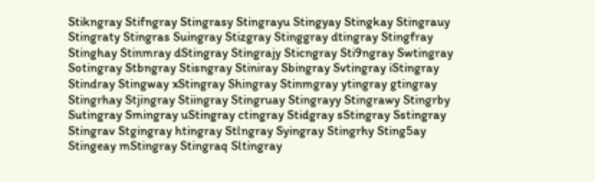Stikngray Stifngray Stingrasy Stingrayu Stingyay Stingkay Stingrauy Stingraty Stingras Suingray Stizgray Stinggray dtingray Stingfray Stinghay Stinmray dStingray Stingrajy Sticngray Sti9ngray Swtingray Sotingray Stbngray Stisngray Stiniray Sbingray Svtingray iStingray Stindray Stingway xStingray Shingray Stinmgray ytingray gtingray Stingrhay Stjingray Stiingray Stingruay Stingrayy Stingrawy Stingrby Sutingray Smingray uStingray ctingray Stidgray sStingray Sstingray Stingrav Stgingray htingray Stlngray Syingray Stingrhy Sting5ay Stingeay mStingray Stingraq Sltingray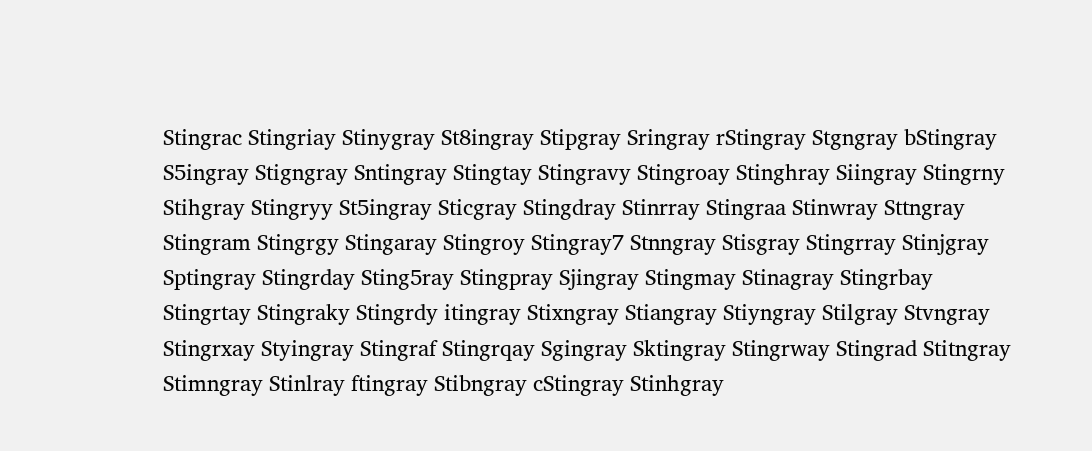Stingrac Stingriay Stinygray St8ingray Stipgray Sringray rStingray Stgngray bStingray S5ingray Stigngray Sntingray Stingtay Stingravy Stingroay Stinghray Siingray Stingrny Stihgray Stingryy St5ingray Sticgray Stingdray Stinrray Stingraa Stinwray Sttngray Stingram Stingrgy Stingaray Stingroy Stingray7 Stnngray Stisgray Stingrray Stinjgray Sptingray Stingrday Sting5ray Stingpray Sjingray Stingmay Stinagray Stingrbay Stingrtay Stingraky Stingrdy itingray Stixngray Stiangray Stiyngray Stilgray Stvngray Stingrxay Styingray Stingraf Stingrqay Sgingray Sktingray Stingrway Stingrad Stitngray Stimngray Stinlray ftingray Stibngray cStingray Stinhgray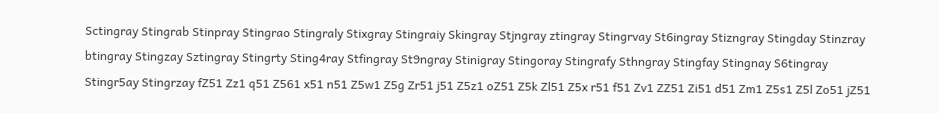Sctingray Stingrab Stinpray Stingrao Stingraly Stixgray Stingraiy Skingray Stjngray ztingray Stingrvay St6ingray Stizngray Stingday Stinzray btingray Stingzay Sztingray Stingrty Sting4ray Stfingray St9ngray Stinigray Stingoray Stingrafy Sthngray Stingfay Stingnay S6tingray Stingr5ay Stingrzay fZ51 Zz1 q51 Z561 x51 n51 Z5w1 Z5g Zr51 j51 Z5z1 oZ51 Z5k Zl51 Z5x r51 f51 Zv1 ZZ51 Zi51 d51 Zm1 Z5s1 Z5l Zo51 jZ51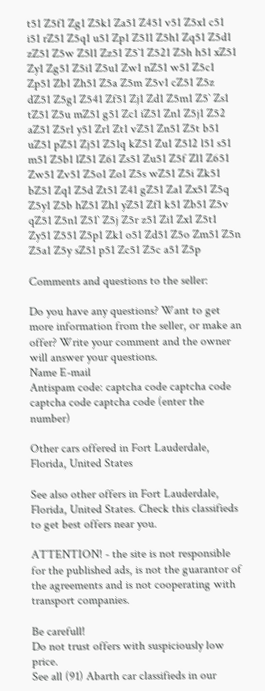t51 Z5f1 Zg1 Z5k1 Za51 Z451 v51 Z5x1 c51 i51 rZ51 Z5q1 u51 Zp1 Z511 Z5h1 Zq51 Z5d1 zZ51 Z5w Z5l1 Zz51 Z5`1 Z521 Z5h h51 xZ51 Zy1 Zg51 Z5i1 Z5u1 Zw1 nZ51 w51 Z5c1 Zp51 Zb1 Zh51 Z5a Z5m Z5v1 cZ51 Z5z dZ51 Z5g1 Z541 Zf51 Zj1 Zd1 Z5m1 Z5` Zs1 tZ51 Z5u mZ51 g51 Zc1 iZ51 Zn1 Z5j1 Z52 aZ51 Z5r1 y51 Zr1 Zt1 vZ51 Zn51 Z5t b51 uZ51 pZ51 Zj51 Z51q kZ51 Zu1 Z512 l51 s51 m51 Z5b1 lZ51 Z61 Zs51 Zu51 Z5f Zl1 Z651 Zw51 Zv51 Z5o1 Zo1 Z5s wZ51 Z5i Zk51 bZ51 Zq1 Z5d Zt51 Z41 gZ51 Za1 Zx51 Z5q Z5y1 Z5b hZ51 Zh1 yZ51 Zf1 k51 Zb51 Z5v qZ51 Z5n1 Z51` Z5j Z5r z51 Zi1 Zx1 Z5t1 Zy51 Z551 Z5p1 Zk1 o51 Zd51 Z5o Zm51 Z5n Z5a1 Z5y sZ51 p51 Zc51 Z5c a51 Z5p

Comments and questions to the seller:

Do you have any questions? Want to get more information from the seller, or make an offer? Write your comment and the owner will answer your questions.
Name E-mail
Antispam code: captcha code captcha code captcha code captcha code (enter the number)

Other cars offered in Fort Lauderdale, Florida, United States

See also other offers in Fort Lauderdale, Florida, United States. Check this classifieds to get best offers near you.

ATTENTION! - the site is not responsible for the published ads, is not the guarantor of the agreements and is not cooperating with transport companies.

Be carefull!
Do not trust offers with suspiciously low price.
See all (91) Abarth car classifieds in our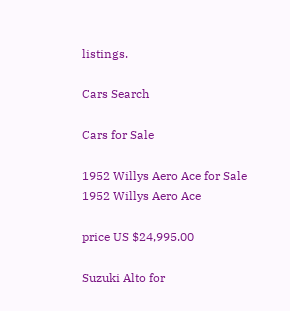listings.

Cars Search

Cars for Sale

1952 Willys Aero Ace for Sale
1952 Willys Aero Ace

price US $24,995.00

Suzuki Alto for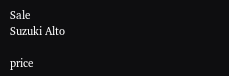Sale
Suzuki Alto

price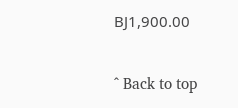ВЈ1,900.00

^ Back to top